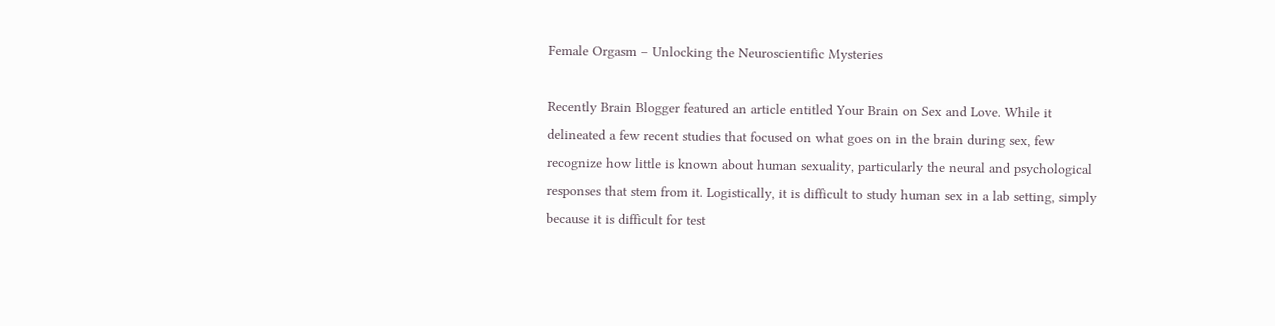Female Orgasm – Unlocking the Neuroscientific Mysteries

Recently Brain Blogger featured an article entitled Your Brain on Sex and Love. While it delineated a few recent studies that focused on what goes on in the brain during sex, few recognize how little is known about human sexuality, particularly the neural and psychological responses that stem from it. Logistically, it is difficult to study human sex in a lab setting, simply because it is difficult for test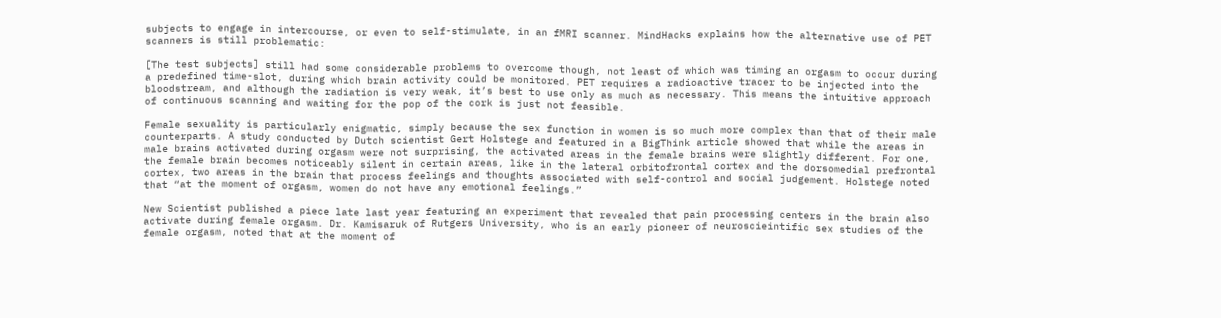subjects to engage in intercourse, or even to self-stimulate, in an fMRI scanner. MindHacks explains how the alternative use of PET scanners is still problematic:

[The test subjects] still had some considerable problems to overcome though, not least of which was timing an orgasm to occur during a predefined time-slot, during which brain activity could be monitored. PET requires a radioactive tracer to be injected into the bloodstream, and although the radiation is very weak, it’s best to use only as much as necessary. This means the intuitive approach of continuous scanning and waiting for the pop of the cork is just not feasible.

Female sexuality is particularly enigmatic, simply because the sex function in women is so much more complex than that of their male counterparts. A study conducted by Dutch scientist Gert Holstege and featured in a BigThink article showed that while the areas in male brains activated during orgasm were not surprising, the activated areas in the female brains were slightly different. For one, the female brain becomes noticeably silent in certain areas, like in the lateral orbitofrontal cortex and the dorsomedial prefrontal cortex, two areas in the brain that process feelings and thoughts associated with self-control and social judgement. Holstege noted that “at the moment of orgasm, women do not have any emotional feelings.”

New Scientist published a piece late last year featuring an experiment that revealed that pain processing centers in the brain also activate during female orgasm. Dr. Kamisaruk of Rutgers University, who is an early pioneer of neuroscieintific sex studies of the female orgasm, noted that at the moment of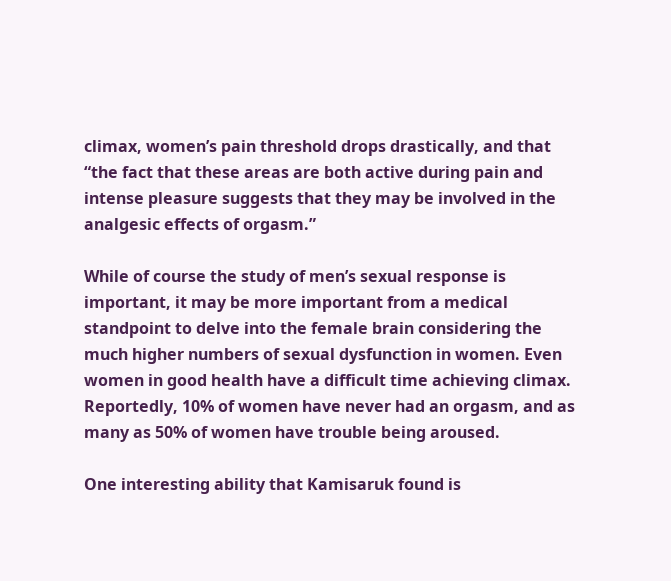climax, women’s pain threshold drops drastically, and that “the fact that these areas are both active during pain and intense pleasure suggests that they may be involved in the analgesic effects of orgasm.”

While of course the study of men’s sexual response is important, it may be more important from a medical standpoint to delve into the female brain considering the much higher numbers of sexual dysfunction in women. Even women in good health have a difficult time achieving climax. Reportedly, 10% of women have never had an orgasm, and as many as 50% of women have trouble being aroused.

One interesting ability that Kamisaruk found is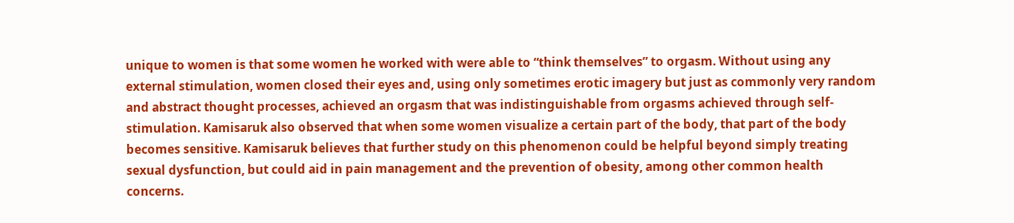unique to women is that some women he worked with were able to “think themselves” to orgasm. Without using any external stimulation, women closed their eyes and, using only sometimes erotic imagery but just as commonly very random and abstract thought processes, achieved an orgasm that was indistinguishable from orgasms achieved through self-stimulation. Kamisaruk also observed that when some women visualize a certain part of the body, that part of the body becomes sensitive. Kamisaruk believes that further study on this phenomenon could be helpful beyond simply treating sexual dysfunction, but could aid in pain management and the prevention of obesity, among other common health concerns.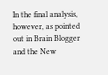In the final analysis, however, as pointed out in Brain Blogger and the New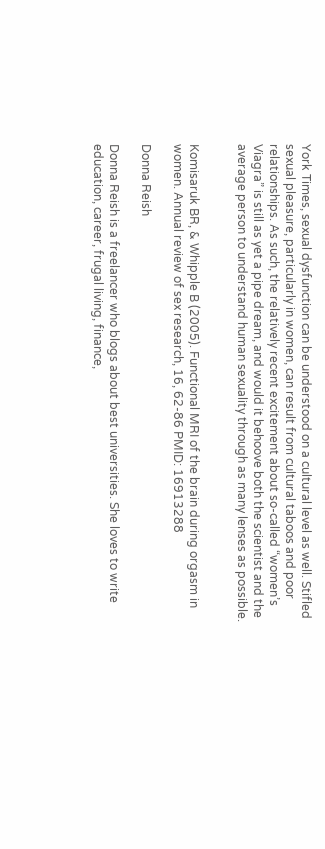York Times, sexual dysfunction can be understood on a cultural level as well. Stifled sexual pleasure, particularly in women, can result from cultural taboos and poor relationships. As such, the relatively recent excitement about so-called “women’s Viagra” is still as yet a pipe dream, and would it behoove both the scientist and the average person to understand human sexuality through as many lenses as possible.


Komisaruk BR, & Whipple B (2005). Functional MRI of the brain during orgasm in women. Annual review of sex research, 16, 62-86 PMID: 16913288

Donna Reish

Donna Reish is a freelancer who blogs about best universities. She loves to write education, career, frugal living, finance,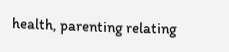health, parenting relating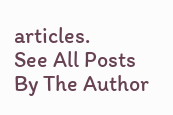articles.
See All Posts By The Author